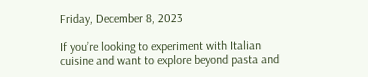Friday, December 8, 2023

If you’re looking to experiment with Italian cuisine and want to explore beyond pasta and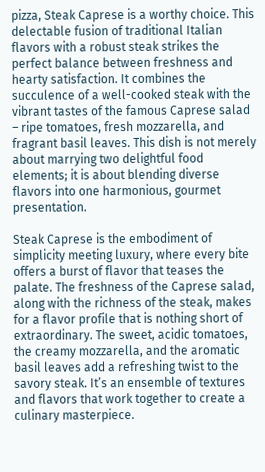pizza, Steak Caprese is a worthy choice. This delectable fusion of traditional Italian flavors with a robust steak strikes the perfect balance between freshness and hearty satisfaction. It combines the succulence of a well-cooked steak with the vibrant tastes of the famous Caprese salad – ripe tomatoes, fresh mozzarella, and fragrant basil leaves. This dish is not merely about marrying two delightful food elements; it is about blending diverse flavors into one harmonious, gourmet presentation.

Steak Caprese is the embodiment of simplicity meeting luxury, where every bite offers a burst of flavor that teases the palate. The freshness of the Caprese salad, along with the richness of the steak, makes for a flavor profile that is nothing short of extraordinary. The sweet, acidic tomatoes, the creamy mozzarella, and the aromatic basil leaves add a refreshing twist to the savory steak. It’s an ensemble of textures and flavors that work together to create a culinary masterpiece.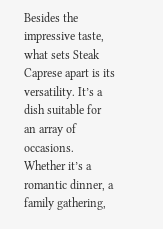Besides the impressive taste, what sets Steak Caprese apart is its versatility. It’s a dish suitable for an array of occasions. Whether it’s a romantic dinner, a family gathering,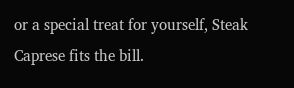or a special treat for yourself, Steak Caprese fits the bill.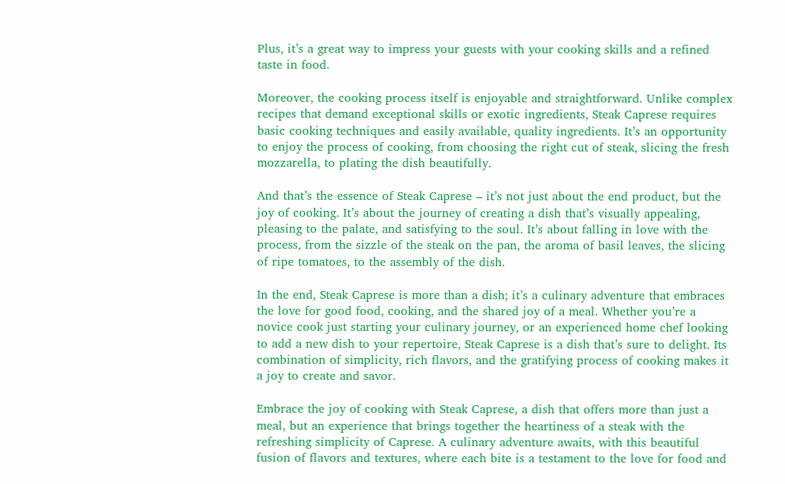Plus, it’s a great way to impress your guests with your cooking skills and a refined taste in food.

Moreover, the cooking process itself is enjoyable and straightforward. Unlike complex recipes that demand exceptional skills or exotic ingredients, Steak Caprese requires basic cooking techniques and easily available, quality ingredients. It’s an opportunity to enjoy the process of cooking, from choosing the right cut of steak, slicing the fresh mozzarella, to plating the dish beautifully.

And that’s the essence of Steak Caprese – it’s not just about the end product, but the joy of cooking. It’s about the journey of creating a dish that’s visually appealing, pleasing to the palate, and satisfying to the soul. It’s about falling in love with the process, from the sizzle of the steak on the pan, the aroma of basil leaves, the slicing of ripe tomatoes, to the assembly of the dish.

In the end, Steak Caprese is more than a dish; it’s a culinary adventure that embraces the love for good food, cooking, and the shared joy of a meal. Whether you’re a novice cook just starting your culinary journey, or an experienced home chef looking to add a new dish to your repertoire, Steak Caprese is a dish that’s sure to delight. Its combination of simplicity, rich flavors, and the gratifying process of cooking makes it a joy to create and savor.

Embrace the joy of cooking with Steak Caprese, a dish that offers more than just a meal, but an experience that brings together the heartiness of a steak with the refreshing simplicity of Caprese. A culinary adventure awaits, with this beautiful fusion of flavors and textures, where each bite is a testament to the love for food and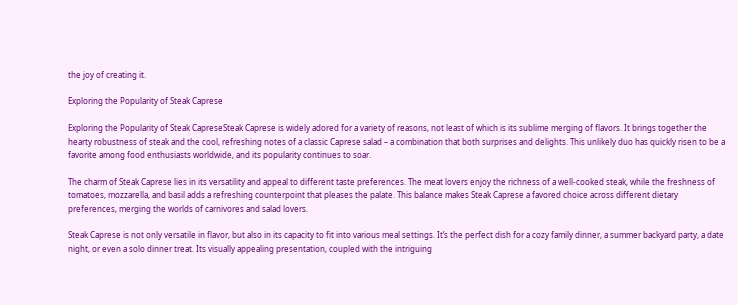the joy of creating it.

Exploring the Popularity of Steak Caprese

Exploring the Popularity of Steak CapreseSteak Caprese is widely adored for a variety of reasons, not least of which is its sublime merging of flavors. It brings together the hearty robustness of steak and the cool, refreshing notes of a classic Caprese salad – a combination that both surprises and delights. This unlikely duo has quickly risen to be a favorite among food enthusiasts worldwide, and its popularity continues to soar.

The charm of Steak Caprese lies in its versatility and appeal to different taste preferences. The meat lovers enjoy the richness of a well-cooked steak, while the freshness of tomatoes, mozzarella, and basil adds a refreshing counterpoint that pleases the palate. This balance makes Steak Caprese a favored choice across different dietary preferences, merging the worlds of carnivores and salad lovers.

Steak Caprese is not only versatile in flavor, but also in its capacity to fit into various meal settings. It’s the perfect dish for a cozy family dinner, a summer backyard party, a date night, or even a solo dinner treat. Its visually appealing presentation, coupled with the intriguing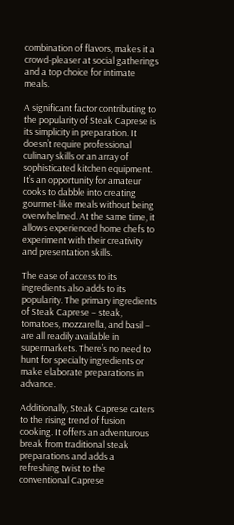combination of flavors, makes it a crowd-pleaser at social gatherings and a top choice for intimate meals.

A significant factor contributing to the popularity of Steak Caprese is its simplicity in preparation. It doesn’t require professional culinary skills or an array of sophisticated kitchen equipment. It’s an opportunity for amateur cooks to dabble into creating gourmet-like meals without being overwhelmed. At the same time, it allows experienced home chefs to experiment with their creativity and presentation skills.

The ease of access to its ingredients also adds to its popularity. The primary ingredients of Steak Caprese – steak, tomatoes, mozzarella, and basil – are all readily available in supermarkets. There’s no need to hunt for specialty ingredients or make elaborate preparations in advance.

Additionally, Steak Caprese caters to the rising trend of fusion cooking. It offers an adventurous break from traditional steak preparations and adds a refreshing twist to the conventional Caprese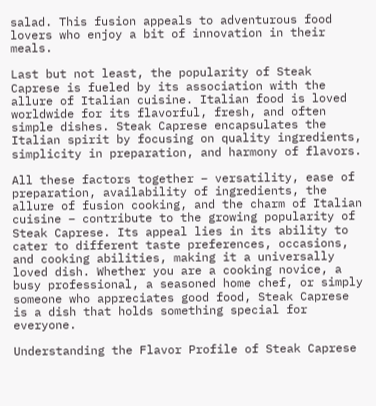salad. This fusion appeals to adventurous food lovers who enjoy a bit of innovation in their meals.

Last but not least, the popularity of Steak Caprese is fueled by its association with the allure of Italian cuisine. Italian food is loved worldwide for its flavorful, fresh, and often simple dishes. Steak Caprese encapsulates the Italian spirit by focusing on quality ingredients, simplicity in preparation, and harmony of flavors.

All these factors together – versatility, ease of preparation, availability of ingredients, the allure of fusion cooking, and the charm of Italian cuisine – contribute to the growing popularity of Steak Caprese. Its appeal lies in its ability to cater to different taste preferences, occasions, and cooking abilities, making it a universally loved dish. Whether you are a cooking novice, a busy professional, a seasoned home chef, or simply someone who appreciates good food, Steak Caprese is a dish that holds something special for everyone.

Understanding the Flavor Profile of Steak Caprese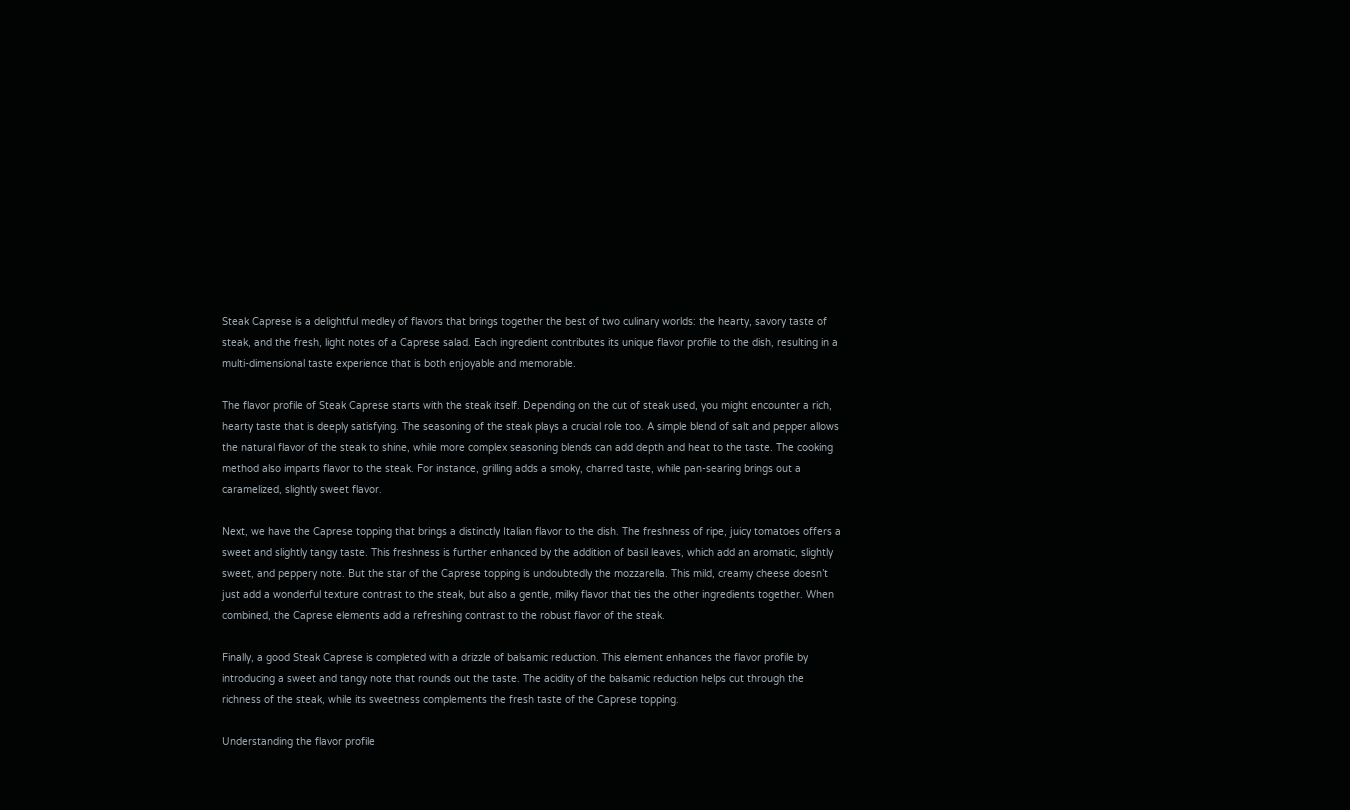Steak Caprese is a delightful medley of flavors that brings together the best of two culinary worlds: the hearty, savory taste of steak, and the fresh, light notes of a Caprese salad. Each ingredient contributes its unique flavor profile to the dish, resulting in a multi-dimensional taste experience that is both enjoyable and memorable.

The flavor profile of Steak Caprese starts with the steak itself. Depending on the cut of steak used, you might encounter a rich, hearty taste that is deeply satisfying. The seasoning of the steak plays a crucial role too. A simple blend of salt and pepper allows the natural flavor of the steak to shine, while more complex seasoning blends can add depth and heat to the taste. The cooking method also imparts flavor to the steak. For instance, grilling adds a smoky, charred taste, while pan-searing brings out a caramelized, slightly sweet flavor.

Next, we have the Caprese topping that brings a distinctly Italian flavor to the dish. The freshness of ripe, juicy tomatoes offers a sweet and slightly tangy taste. This freshness is further enhanced by the addition of basil leaves, which add an aromatic, slightly sweet, and peppery note. But the star of the Caprese topping is undoubtedly the mozzarella. This mild, creamy cheese doesn’t just add a wonderful texture contrast to the steak, but also a gentle, milky flavor that ties the other ingredients together. When combined, the Caprese elements add a refreshing contrast to the robust flavor of the steak.

Finally, a good Steak Caprese is completed with a drizzle of balsamic reduction. This element enhances the flavor profile by introducing a sweet and tangy note that rounds out the taste. The acidity of the balsamic reduction helps cut through the richness of the steak, while its sweetness complements the fresh taste of the Caprese topping.

Understanding the flavor profile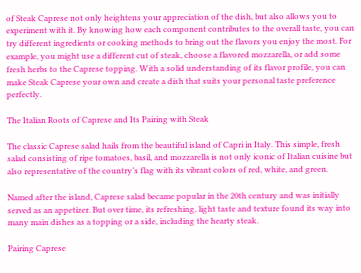of Steak Caprese not only heightens your appreciation of the dish, but also allows you to experiment with it. By knowing how each component contributes to the overall taste, you can try different ingredients or cooking methods to bring out the flavors you enjoy the most. For example, you might use a different cut of steak, choose a flavored mozzarella, or add some fresh herbs to the Caprese topping. With a solid understanding of its flavor profile, you can make Steak Caprese your own and create a dish that suits your personal taste preference perfectly.

The Italian Roots of Caprese and Its Pairing with Steak

The classic Caprese salad hails from the beautiful island of Capri in Italy. This simple, fresh salad consisting of ripe tomatoes, basil, and mozzarella is not only iconic of Italian cuisine but also representative of the country’s flag with its vibrant colors of red, white, and green.

Named after the island, Caprese salad became popular in the 20th century and was initially served as an appetizer. But over time, its refreshing, light taste and texture found its way into many main dishes as a topping or a side, including the hearty steak.

Pairing Caprese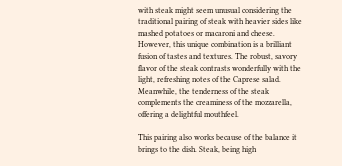with steak might seem unusual considering the traditional pairing of steak with heavier sides like mashed potatoes or macaroni and cheese. However, this unique combination is a brilliant fusion of tastes and textures. The robust, savory flavor of the steak contrasts wonderfully with the light, refreshing notes of the Caprese salad. Meanwhile, the tenderness of the steak complements the creaminess of the mozzarella, offering a delightful mouthfeel.

This pairing also works because of the balance it brings to the dish. Steak, being high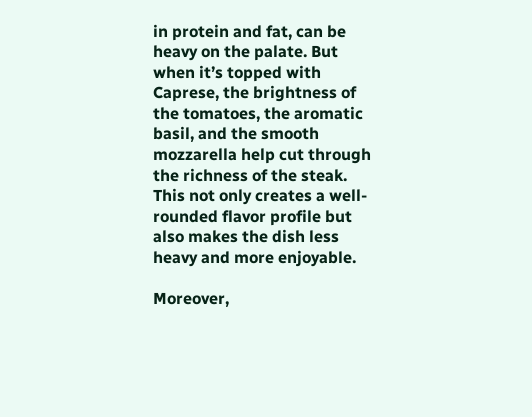in protein and fat, can be heavy on the palate. But when it’s topped with Caprese, the brightness of the tomatoes, the aromatic basil, and the smooth mozzarella help cut through the richness of the steak. This not only creates a well-rounded flavor profile but also makes the dish less heavy and more enjoyable.

Moreover,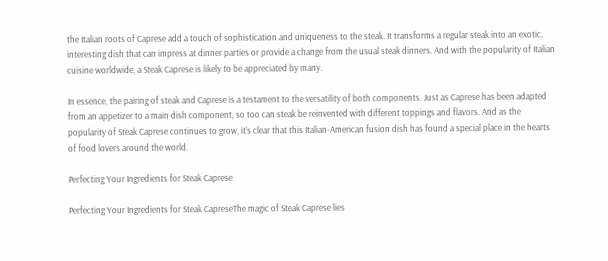the Italian roots of Caprese add a touch of sophistication and uniqueness to the steak. It transforms a regular steak into an exotic, interesting dish that can impress at dinner parties or provide a change from the usual steak dinners. And with the popularity of Italian cuisine worldwide, a Steak Caprese is likely to be appreciated by many.

In essence, the pairing of steak and Caprese is a testament to the versatility of both components. Just as Caprese has been adapted from an appetizer to a main dish component, so too can steak be reinvented with different toppings and flavors. And as the popularity of Steak Caprese continues to grow, it’s clear that this Italian-American fusion dish has found a special place in the hearts of food lovers around the world.

Perfecting Your Ingredients for Steak Caprese

Perfecting Your Ingredients for Steak CapreseThe magic of Steak Caprese lies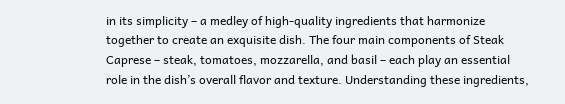in its simplicity – a medley of high-quality ingredients that harmonize together to create an exquisite dish. The four main components of Steak Caprese – steak, tomatoes, mozzarella, and basil – each play an essential role in the dish’s overall flavor and texture. Understanding these ingredients,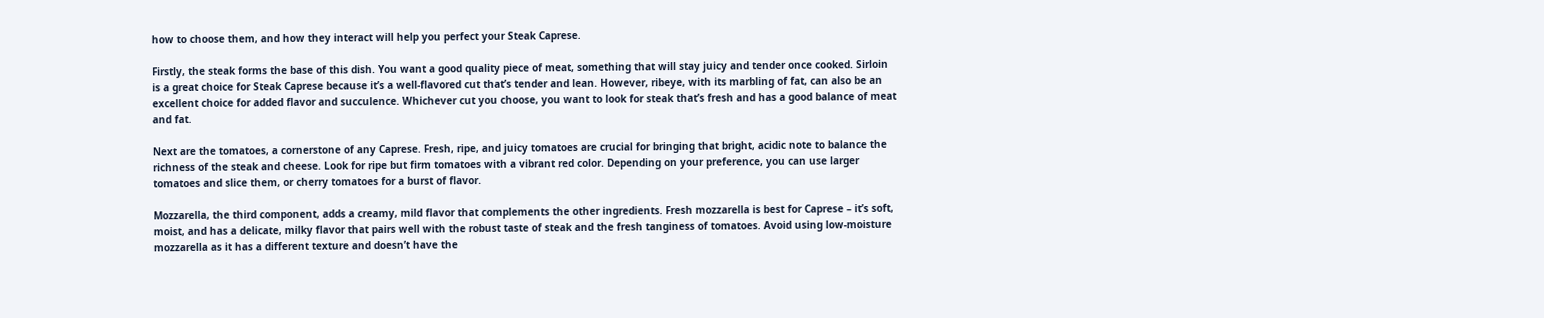how to choose them, and how they interact will help you perfect your Steak Caprese.

Firstly, the steak forms the base of this dish. You want a good quality piece of meat, something that will stay juicy and tender once cooked. Sirloin is a great choice for Steak Caprese because it’s a well-flavored cut that’s tender and lean. However, ribeye, with its marbling of fat, can also be an excellent choice for added flavor and succulence. Whichever cut you choose, you want to look for steak that’s fresh and has a good balance of meat and fat.

Next are the tomatoes, a cornerstone of any Caprese. Fresh, ripe, and juicy tomatoes are crucial for bringing that bright, acidic note to balance the richness of the steak and cheese. Look for ripe but firm tomatoes with a vibrant red color. Depending on your preference, you can use larger tomatoes and slice them, or cherry tomatoes for a burst of flavor.

Mozzarella, the third component, adds a creamy, mild flavor that complements the other ingredients. Fresh mozzarella is best for Caprese – it’s soft, moist, and has a delicate, milky flavor that pairs well with the robust taste of steak and the fresh tanginess of tomatoes. Avoid using low-moisture mozzarella as it has a different texture and doesn’t have the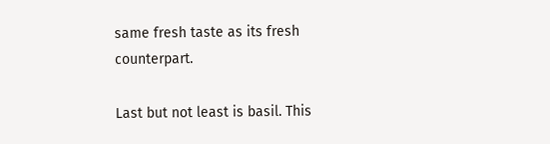same fresh taste as its fresh counterpart.

Last but not least is basil. This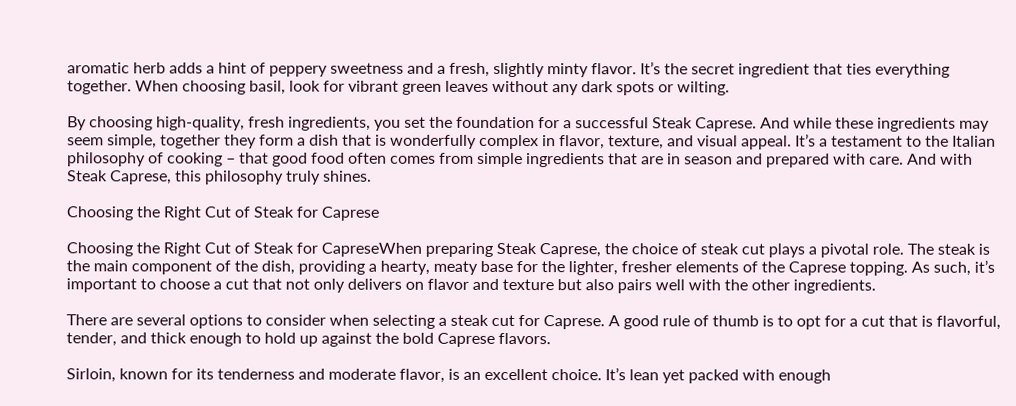aromatic herb adds a hint of peppery sweetness and a fresh, slightly minty flavor. It’s the secret ingredient that ties everything together. When choosing basil, look for vibrant green leaves without any dark spots or wilting.

By choosing high-quality, fresh ingredients, you set the foundation for a successful Steak Caprese. And while these ingredients may seem simple, together they form a dish that is wonderfully complex in flavor, texture, and visual appeal. It’s a testament to the Italian philosophy of cooking – that good food often comes from simple ingredients that are in season and prepared with care. And with Steak Caprese, this philosophy truly shines.

Choosing the Right Cut of Steak for Caprese

Choosing the Right Cut of Steak for CapreseWhen preparing Steak Caprese, the choice of steak cut plays a pivotal role. The steak is the main component of the dish, providing a hearty, meaty base for the lighter, fresher elements of the Caprese topping. As such, it’s important to choose a cut that not only delivers on flavor and texture but also pairs well with the other ingredients.

There are several options to consider when selecting a steak cut for Caprese. A good rule of thumb is to opt for a cut that is flavorful, tender, and thick enough to hold up against the bold Caprese flavors.

Sirloin, known for its tenderness and moderate flavor, is an excellent choice. It’s lean yet packed with enough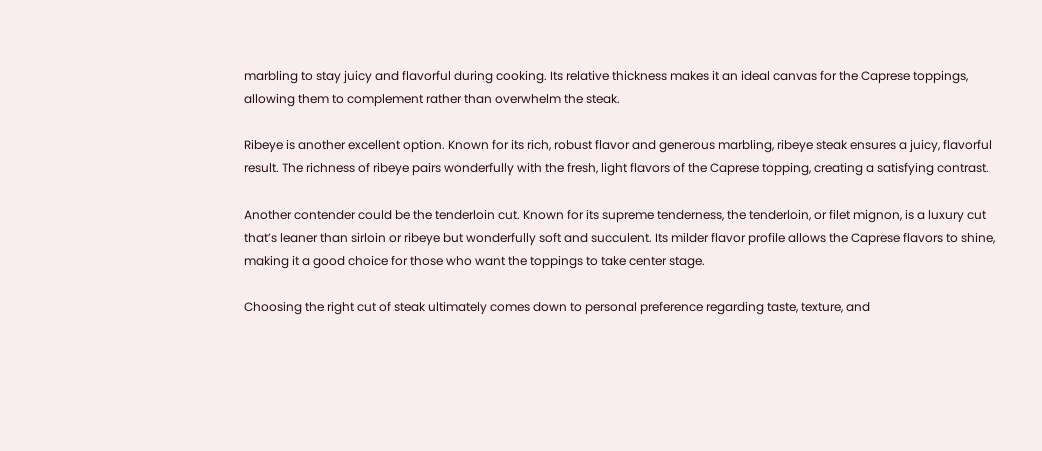marbling to stay juicy and flavorful during cooking. Its relative thickness makes it an ideal canvas for the Caprese toppings, allowing them to complement rather than overwhelm the steak.

Ribeye is another excellent option. Known for its rich, robust flavor and generous marbling, ribeye steak ensures a juicy, flavorful result. The richness of ribeye pairs wonderfully with the fresh, light flavors of the Caprese topping, creating a satisfying contrast.

Another contender could be the tenderloin cut. Known for its supreme tenderness, the tenderloin, or filet mignon, is a luxury cut that’s leaner than sirloin or ribeye but wonderfully soft and succulent. Its milder flavor profile allows the Caprese flavors to shine, making it a good choice for those who want the toppings to take center stage.

Choosing the right cut of steak ultimately comes down to personal preference regarding taste, texture, and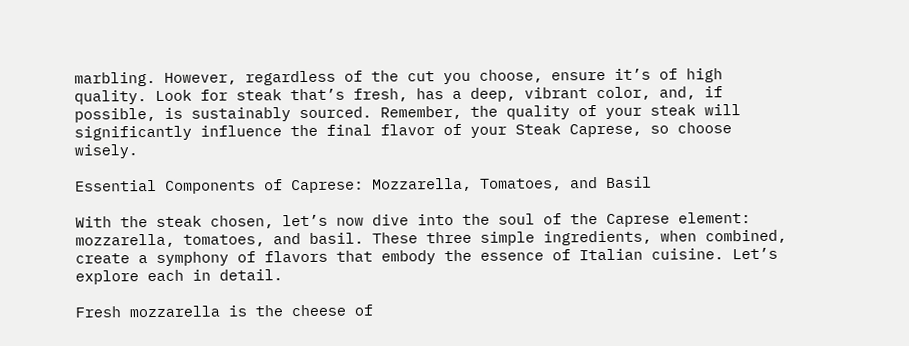marbling. However, regardless of the cut you choose, ensure it’s of high quality. Look for steak that’s fresh, has a deep, vibrant color, and, if possible, is sustainably sourced. Remember, the quality of your steak will significantly influence the final flavor of your Steak Caprese, so choose wisely.

Essential Components of Caprese: Mozzarella, Tomatoes, and Basil

With the steak chosen, let’s now dive into the soul of the Caprese element: mozzarella, tomatoes, and basil. These three simple ingredients, when combined, create a symphony of flavors that embody the essence of Italian cuisine. Let’s explore each in detail.

Fresh mozzarella is the cheese of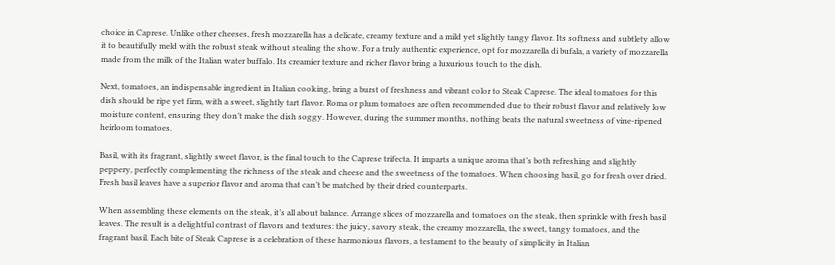choice in Caprese. Unlike other cheeses, fresh mozzarella has a delicate, creamy texture and a mild yet slightly tangy flavor. Its softness and subtlety allow it to beautifully meld with the robust steak without stealing the show. For a truly authentic experience, opt for mozzarella di bufala, a variety of mozzarella made from the milk of the Italian water buffalo. Its creamier texture and richer flavor bring a luxurious touch to the dish.

Next, tomatoes, an indispensable ingredient in Italian cooking, bring a burst of freshness and vibrant color to Steak Caprese. The ideal tomatoes for this dish should be ripe yet firm, with a sweet, slightly tart flavor. Roma or plum tomatoes are often recommended due to their robust flavor and relatively low moisture content, ensuring they don’t make the dish soggy. However, during the summer months, nothing beats the natural sweetness of vine-ripened heirloom tomatoes.

Basil, with its fragrant, slightly sweet flavor, is the final touch to the Caprese trifecta. It imparts a unique aroma that’s both refreshing and slightly peppery, perfectly complementing the richness of the steak and cheese and the sweetness of the tomatoes. When choosing basil, go for fresh over dried. Fresh basil leaves have a superior flavor and aroma that can’t be matched by their dried counterparts.

When assembling these elements on the steak, it’s all about balance. Arrange slices of mozzarella and tomatoes on the steak, then sprinkle with fresh basil leaves. The result is a delightful contrast of flavors and textures: the juicy, savory steak, the creamy mozzarella, the sweet, tangy tomatoes, and the fragrant basil. Each bite of Steak Caprese is a celebration of these harmonious flavors, a testament to the beauty of simplicity in Italian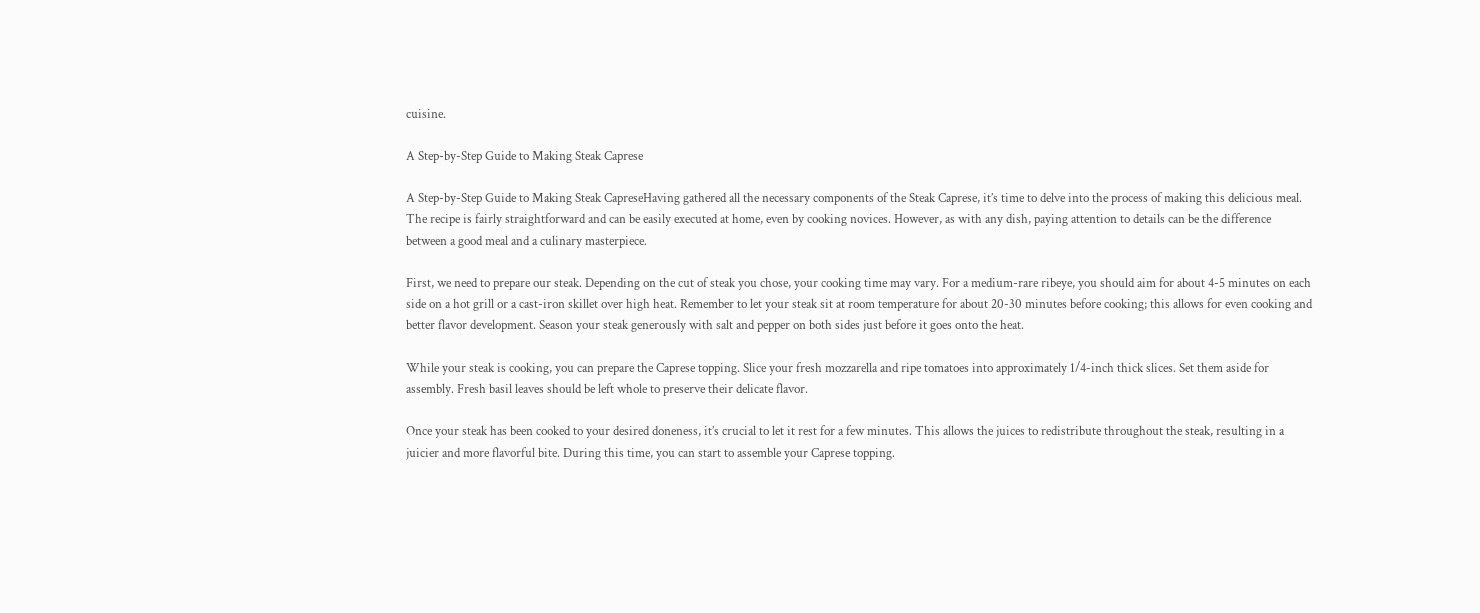cuisine.

A Step-by-Step Guide to Making Steak Caprese

A Step-by-Step Guide to Making Steak CapreseHaving gathered all the necessary components of the Steak Caprese, it’s time to delve into the process of making this delicious meal. The recipe is fairly straightforward and can be easily executed at home, even by cooking novices. However, as with any dish, paying attention to details can be the difference between a good meal and a culinary masterpiece.

First, we need to prepare our steak. Depending on the cut of steak you chose, your cooking time may vary. For a medium-rare ribeye, you should aim for about 4-5 minutes on each side on a hot grill or a cast-iron skillet over high heat. Remember to let your steak sit at room temperature for about 20-30 minutes before cooking; this allows for even cooking and better flavor development. Season your steak generously with salt and pepper on both sides just before it goes onto the heat.

While your steak is cooking, you can prepare the Caprese topping. Slice your fresh mozzarella and ripe tomatoes into approximately 1/4-inch thick slices. Set them aside for assembly. Fresh basil leaves should be left whole to preserve their delicate flavor.

Once your steak has been cooked to your desired doneness, it’s crucial to let it rest for a few minutes. This allows the juices to redistribute throughout the steak, resulting in a juicier and more flavorful bite. During this time, you can start to assemble your Caprese topping.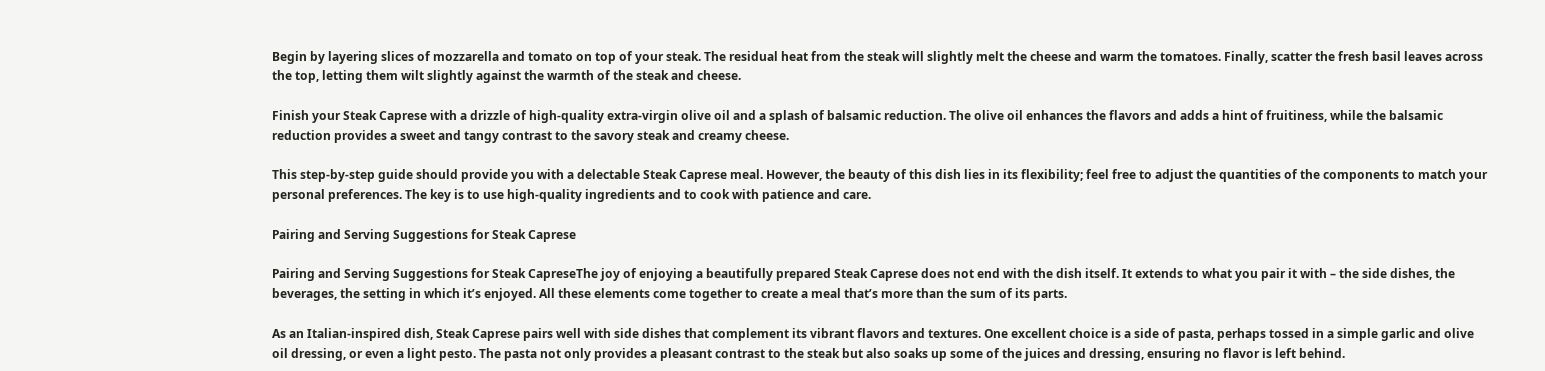Begin by layering slices of mozzarella and tomato on top of your steak. The residual heat from the steak will slightly melt the cheese and warm the tomatoes. Finally, scatter the fresh basil leaves across the top, letting them wilt slightly against the warmth of the steak and cheese.

Finish your Steak Caprese with a drizzle of high-quality extra-virgin olive oil and a splash of balsamic reduction. The olive oil enhances the flavors and adds a hint of fruitiness, while the balsamic reduction provides a sweet and tangy contrast to the savory steak and creamy cheese.

This step-by-step guide should provide you with a delectable Steak Caprese meal. However, the beauty of this dish lies in its flexibility; feel free to adjust the quantities of the components to match your personal preferences. The key is to use high-quality ingredients and to cook with patience and care.

Pairing and Serving Suggestions for Steak Caprese

Pairing and Serving Suggestions for Steak CapreseThe joy of enjoying a beautifully prepared Steak Caprese does not end with the dish itself. It extends to what you pair it with – the side dishes, the beverages, the setting in which it’s enjoyed. All these elements come together to create a meal that’s more than the sum of its parts.

As an Italian-inspired dish, Steak Caprese pairs well with side dishes that complement its vibrant flavors and textures. One excellent choice is a side of pasta, perhaps tossed in a simple garlic and olive oil dressing, or even a light pesto. The pasta not only provides a pleasant contrast to the steak but also soaks up some of the juices and dressing, ensuring no flavor is left behind.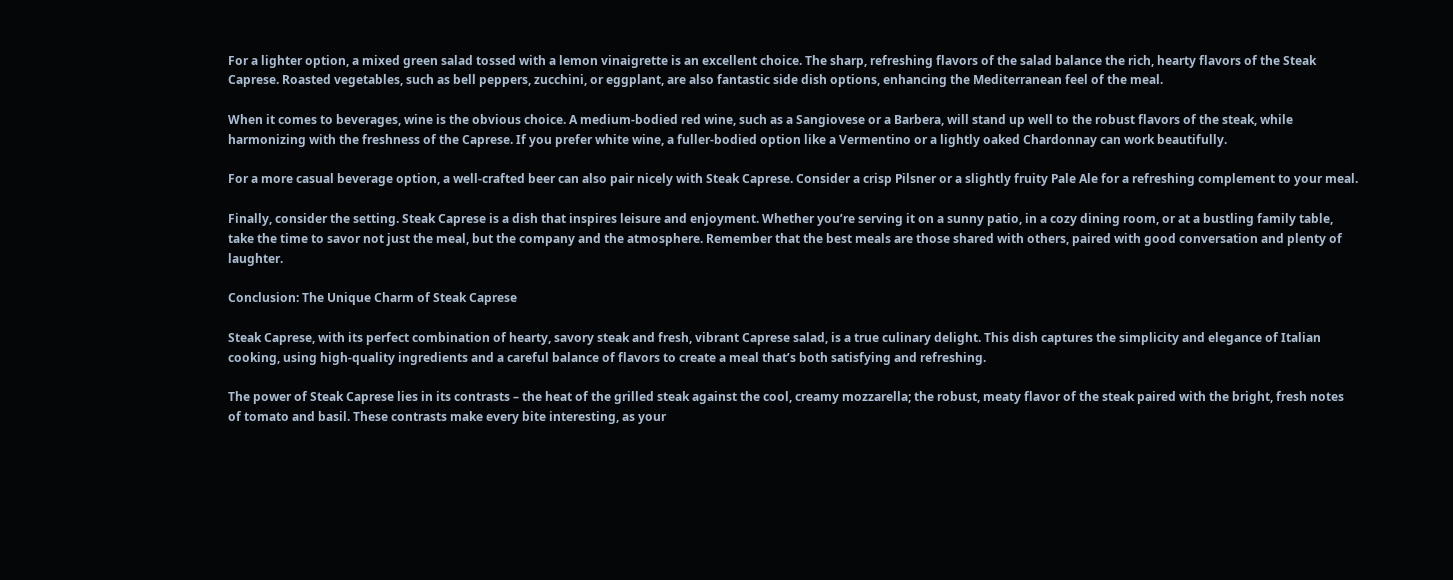For a lighter option, a mixed green salad tossed with a lemon vinaigrette is an excellent choice. The sharp, refreshing flavors of the salad balance the rich, hearty flavors of the Steak Caprese. Roasted vegetables, such as bell peppers, zucchini, or eggplant, are also fantastic side dish options, enhancing the Mediterranean feel of the meal.

When it comes to beverages, wine is the obvious choice. A medium-bodied red wine, such as a Sangiovese or a Barbera, will stand up well to the robust flavors of the steak, while harmonizing with the freshness of the Caprese. If you prefer white wine, a fuller-bodied option like a Vermentino or a lightly oaked Chardonnay can work beautifully.

For a more casual beverage option, a well-crafted beer can also pair nicely with Steak Caprese. Consider a crisp Pilsner or a slightly fruity Pale Ale for a refreshing complement to your meal.

Finally, consider the setting. Steak Caprese is a dish that inspires leisure and enjoyment. Whether you’re serving it on a sunny patio, in a cozy dining room, or at a bustling family table, take the time to savor not just the meal, but the company and the atmosphere. Remember that the best meals are those shared with others, paired with good conversation and plenty of laughter.

Conclusion: The Unique Charm of Steak Caprese

Steak Caprese, with its perfect combination of hearty, savory steak and fresh, vibrant Caprese salad, is a true culinary delight. This dish captures the simplicity and elegance of Italian cooking, using high-quality ingredients and a careful balance of flavors to create a meal that’s both satisfying and refreshing.

The power of Steak Caprese lies in its contrasts – the heat of the grilled steak against the cool, creamy mozzarella; the robust, meaty flavor of the steak paired with the bright, fresh notes of tomato and basil. These contrasts make every bite interesting, as your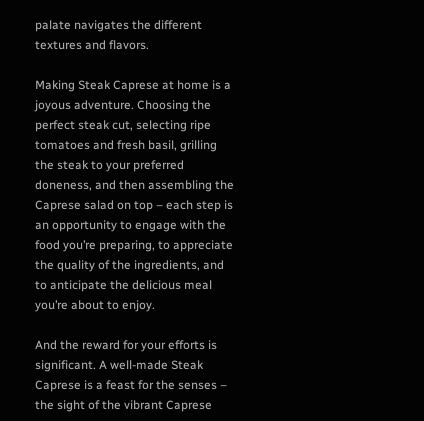palate navigates the different textures and flavors.

Making Steak Caprese at home is a joyous adventure. Choosing the perfect steak cut, selecting ripe tomatoes and fresh basil, grilling the steak to your preferred doneness, and then assembling the Caprese salad on top – each step is an opportunity to engage with the food you’re preparing, to appreciate the quality of the ingredients, and to anticipate the delicious meal you’re about to enjoy.

And the reward for your efforts is significant. A well-made Steak Caprese is a feast for the senses – the sight of the vibrant Caprese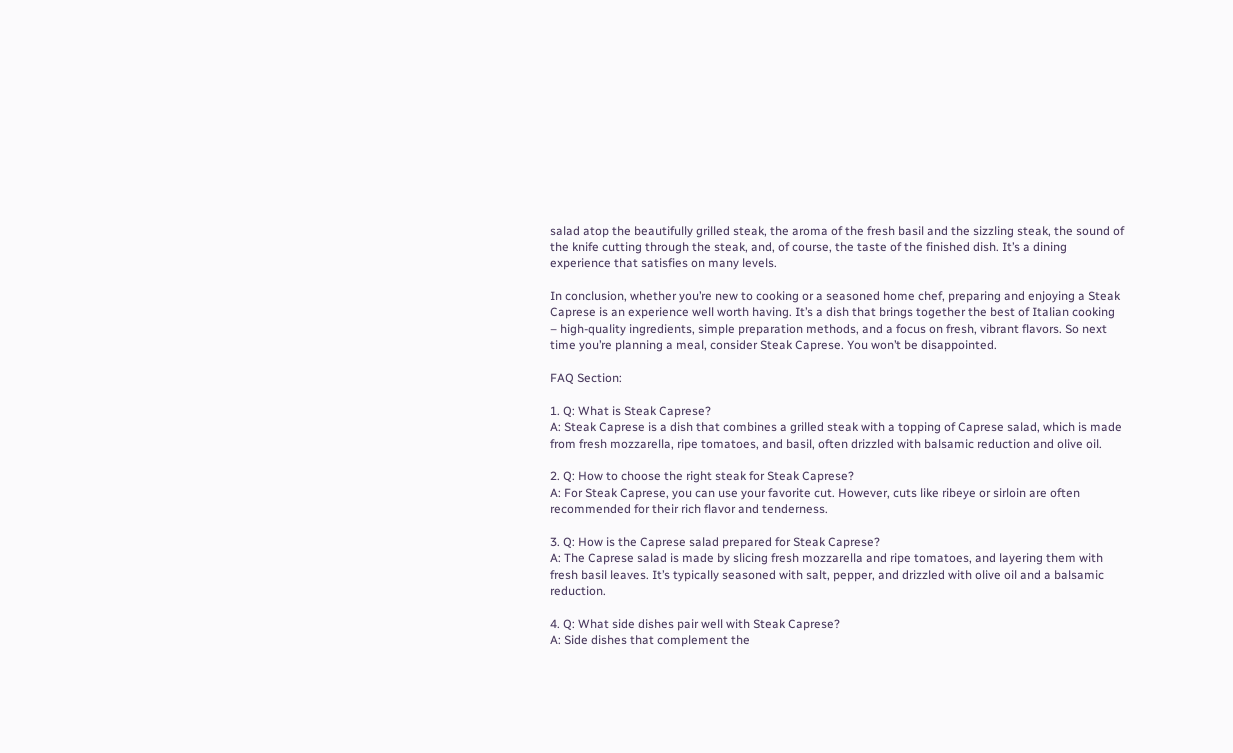salad atop the beautifully grilled steak, the aroma of the fresh basil and the sizzling steak, the sound of the knife cutting through the steak, and, of course, the taste of the finished dish. It’s a dining experience that satisfies on many levels.

In conclusion, whether you’re new to cooking or a seasoned home chef, preparing and enjoying a Steak Caprese is an experience well worth having. It’s a dish that brings together the best of Italian cooking – high-quality ingredients, simple preparation methods, and a focus on fresh, vibrant flavors. So next time you’re planning a meal, consider Steak Caprese. You won’t be disappointed.

FAQ Section:

1. Q: What is Steak Caprese?
A: Steak Caprese is a dish that combines a grilled steak with a topping of Caprese salad, which is made from fresh mozzarella, ripe tomatoes, and basil, often drizzled with balsamic reduction and olive oil.

2. Q: How to choose the right steak for Steak Caprese?
A: For Steak Caprese, you can use your favorite cut. However, cuts like ribeye or sirloin are often recommended for their rich flavor and tenderness.

3. Q: How is the Caprese salad prepared for Steak Caprese?
A: The Caprese salad is made by slicing fresh mozzarella and ripe tomatoes, and layering them with fresh basil leaves. It’s typically seasoned with salt, pepper, and drizzled with olive oil and a balsamic reduction.

4. Q: What side dishes pair well with Steak Caprese?
A: Side dishes that complement the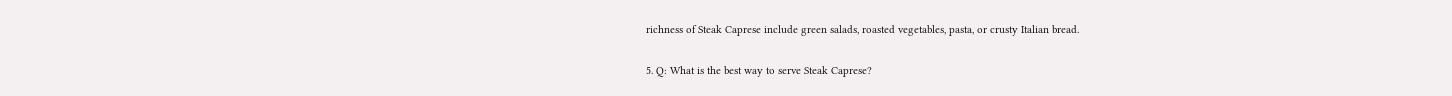richness of Steak Caprese include green salads, roasted vegetables, pasta, or crusty Italian bread.

5. Q: What is the best way to serve Steak Caprese?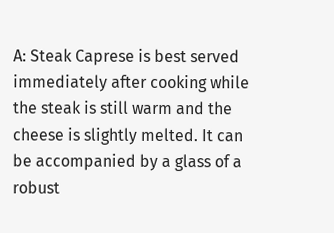A: Steak Caprese is best served immediately after cooking while the steak is still warm and the cheese is slightly melted. It can be accompanied by a glass of a robust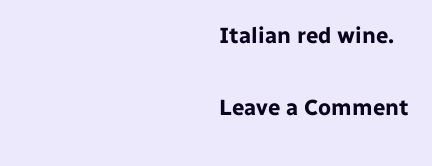Italian red wine.


Leave a Comment